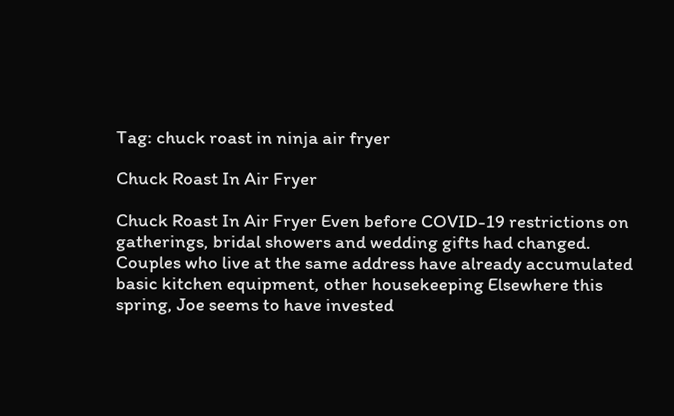Tag: chuck roast in ninja air fryer

Chuck Roast In Air Fryer

Chuck Roast In Air Fryer Even before COVID-19 restrictions on gatherings, bridal showers and wedding gifts had changed. Couples who live at the same address have already accumulated basic kitchen equipment, other housekeeping Elsewhere this spring, Joe seems to have invested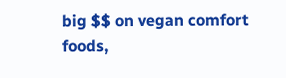big $$ on vegan comfort foods,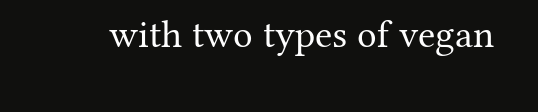with two types of vegan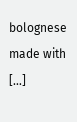bolognese made with […]